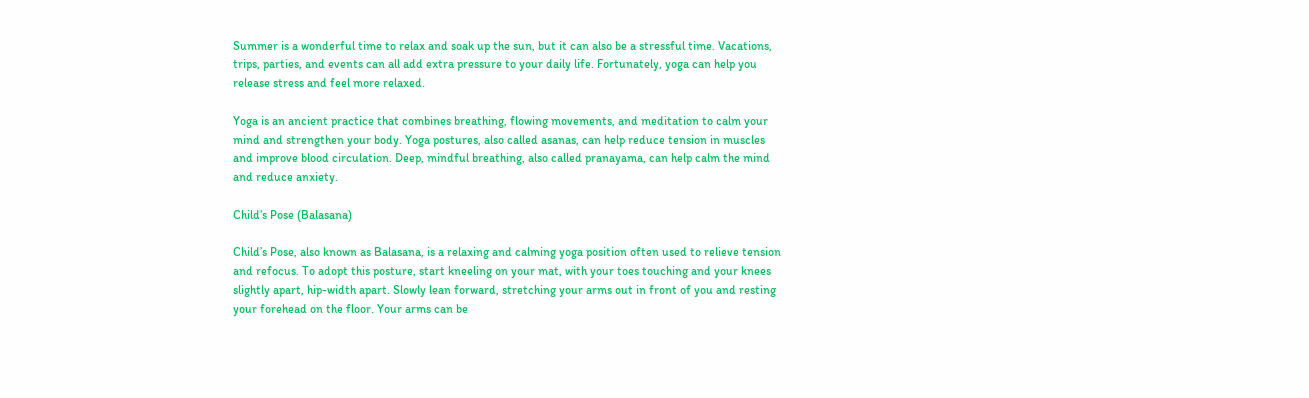Summer is a wonderful time to relax and soak up the sun, but it can also be a stressful time. Vacations, trips, parties, and events can all add extra pressure to your daily life. Fortunately, yoga can help you release stress and feel more relaxed.

Yoga is an ancient practice that combines breathing, flowing movements, and meditation to calm your mind and strengthen your body. Yoga postures, also called asanas, can help reduce tension in muscles and improve blood circulation. Deep, mindful breathing, also called pranayama, can help calm the mind and reduce anxiety.

Child’s Pose (Balasana)

Child’s Pose, also known as Balasana, is a relaxing and calming yoga position often used to relieve tension and refocus. To adopt this posture, start kneeling on your mat, with your toes touching and your knees slightly apart, hip-width apart. Slowly lean forward, stretching your arms out in front of you and resting your forehead on the floor. Your arms can be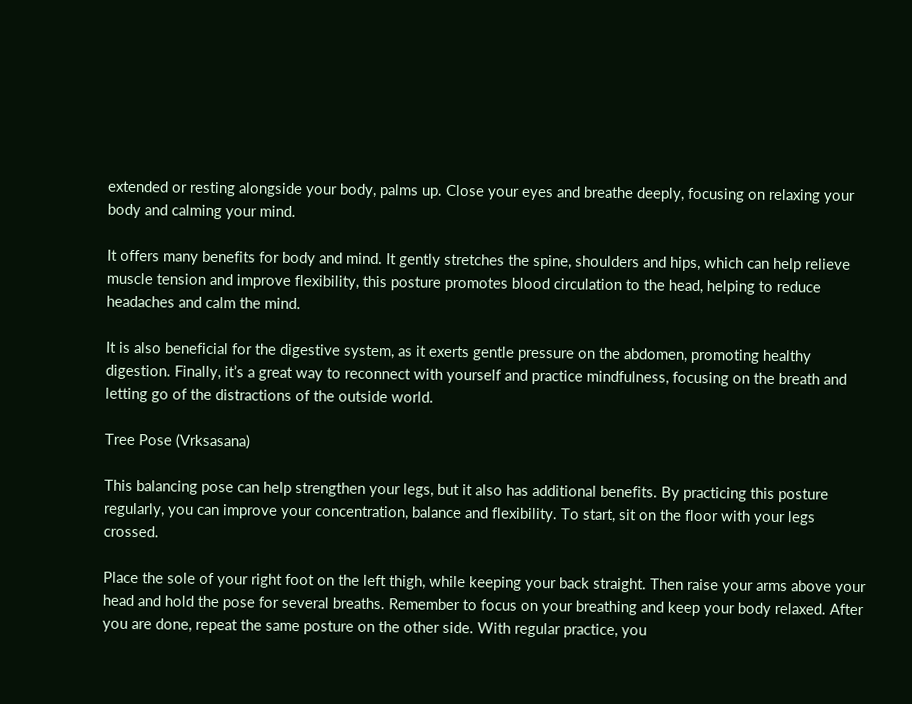extended or resting alongside your body, palms up. Close your eyes and breathe deeply, focusing on relaxing your body and calming your mind.

It offers many benefits for body and mind. It gently stretches the spine, shoulders and hips, which can help relieve muscle tension and improve flexibility, this posture promotes blood circulation to the head, helping to reduce headaches and calm the mind.

It is also beneficial for the digestive system, as it exerts gentle pressure on the abdomen, promoting healthy digestion. Finally, it’s a great way to reconnect with yourself and practice mindfulness, focusing on the breath and letting go of the distractions of the outside world.

Tree Pose (Vrksasana)

This balancing pose can help strengthen your legs, but it also has additional benefits. By practicing this posture regularly, you can improve your concentration, balance and flexibility. To start, sit on the floor with your legs crossed.

Place the sole of your right foot on the left thigh, while keeping your back straight. Then raise your arms above your head and hold the pose for several breaths. Remember to focus on your breathing and keep your body relaxed. After you are done, repeat the same posture on the other side. With regular practice, you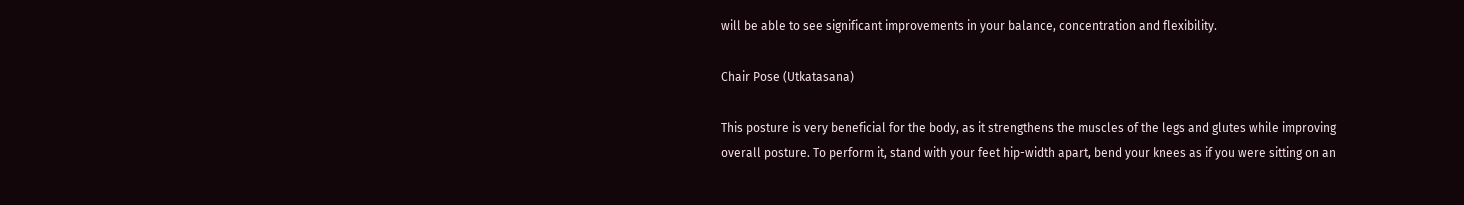will be able to see significant improvements in your balance, concentration and flexibility.

Chair Pose (Utkatasana)

This posture is very beneficial for the body, as it strengthens the muscles of the legs and glutes while improving overall posture. To perform it, stand with your feet hip-width apart, bend your knees as if you were sitting on an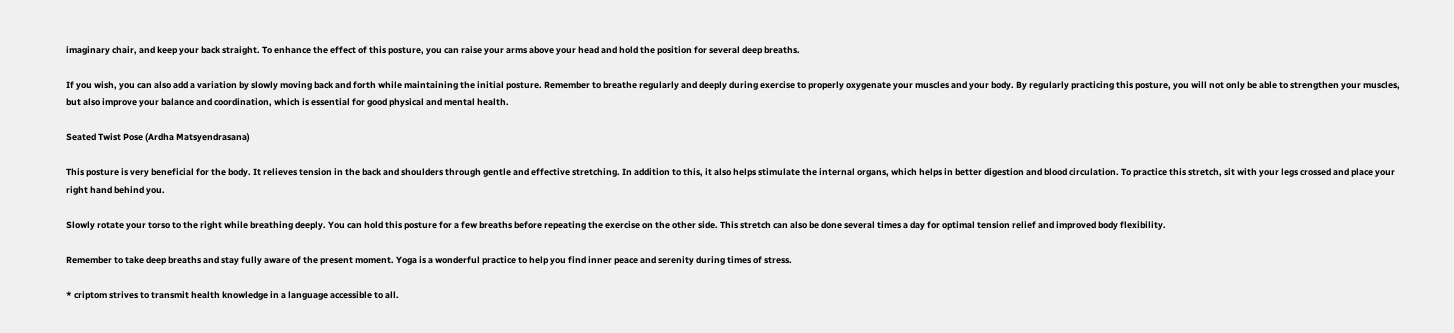imaginary chair, and keep your back straight. To enhance the effect of this posture, you can raise your arms above your head and hold the position for several deep breaths.

If you wish, you can also add a variation by slowly moving back and forth while maintaining the initial posture. Remember to breathe regularly and deeply during exercise to properly oxygenate your muscles and your body. By regularly practicing this posture, you will not only be able to strengthen your muscles, but also improve your balance and coordination, which is essential for good physical and mental health.

Seated Twist Pose (Ardha Matsyendrasana)

This posture is very beneficial for the body. It relieves tension in the back and shoulders through gentle and effective stretching. In addition to this, it also helps stimulate the internal organs, which helps in better digestion and blood circulation. To practice this stretch, sit with your legs crossed and place your right hand behind you.

Slowly rotate your torso to the right while breathing deeply. You can hold this posture for a few breaths before repeating the exercise on the other side. This stretch can also be done several times a day for optimal tension relief and improved body flexibility.

Remember to take deep breaths and stay fully aware of the present moment. Yoga is a wonderful practice to help you find inner peace and serenity during times of stress.

* criptom strives to transmit health knowledge in a language accessible to all.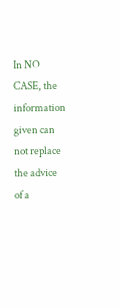In NO CASE, the information given can not replace the advice of a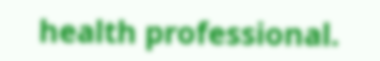health professional.